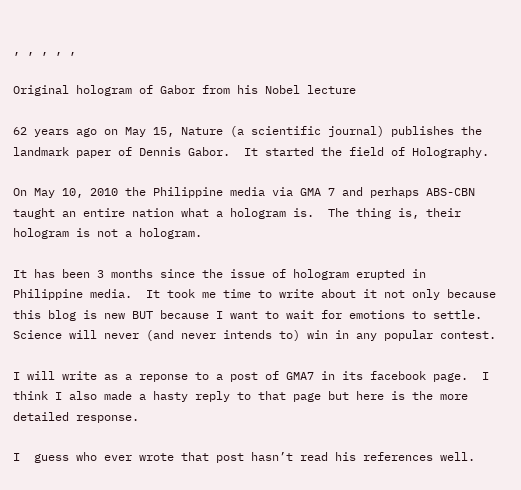, , , , ,

Original hologram of Gabor from his Nobel lecture

62 years ago on May 15, Nature (a scientific journal) publishes the landmark paper of Dennis Gabor.  It started the field of Holography.

On May 10, 2010 the Philippine media via GMA 7 and perhaps ABS-CBN taught an entire nation what a hologram is.  The thing is, their hologram is not a hologram.

It has been 3 months since the issue of hologram erupted in Philippine media.  It took me time to write about it not only because this blog is new BUT because I want to wait for emotions to settle. Science will never (and never intends to) win in any popular contest.

I will write as a reponse to a post of GMA7 in its facebook page.  I think I also made a hasty reply to that page but here is the more detailed response.

I  guess who ever wrote that post hasn’t read his references well.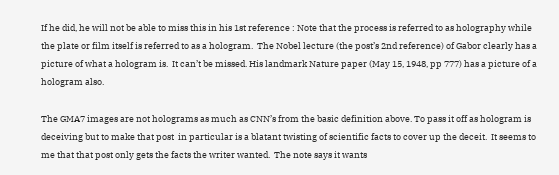If he did, he will not be able to miss this in his 1st reference : Note that the process is referred to as holography while the plate or film itself is referred to as a hologram.  The Nobel lecture (the post’s 2nd reference) of Gabor clearly has a picture of what a hologram is.  It can’t be missed. His landmark Nature paper (May 15, 1948, pp 777) has a picture of a hologram also.

The GMA7 images are not holograms as much as CNN’s from the basic definition above. To pass it off as hologram is deceiving but to make that post  in particular is a blatant twisting of scientific facts to cover up the deceit.  It seems to me that that post only gets the facts the writer wanted.  The note says it wants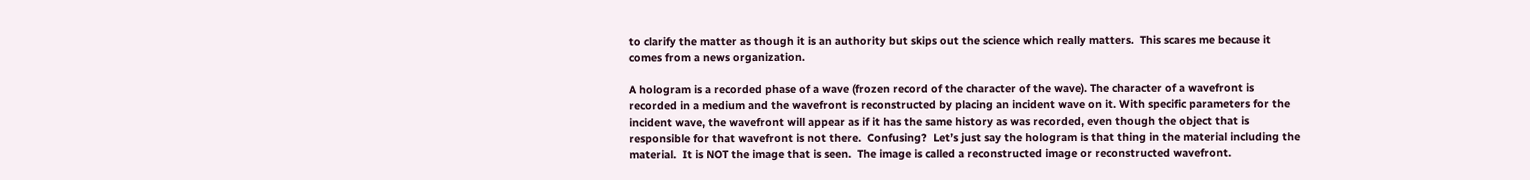to clarify the matter as though it is an authority but skips out the science which really matters.  This scares me because it comes from a news organization.

A hologram is a recorded phase of a wave (frozen record of the character of the wave). The character of a wavefront is recorded in a medium and the wavefront is reconstructed by placing an incident wave on it. With specific parameters for the incident wave, the wavefront will appear as if it has the same history as was recorded, even though the object that is responsible for that wavefront is not there.  Confusing?  Let’s just say the hologram is that thing in the material including the material.  It is NOT the image that is seen.  The image is called a reconstructed image or reconstructed wavefront.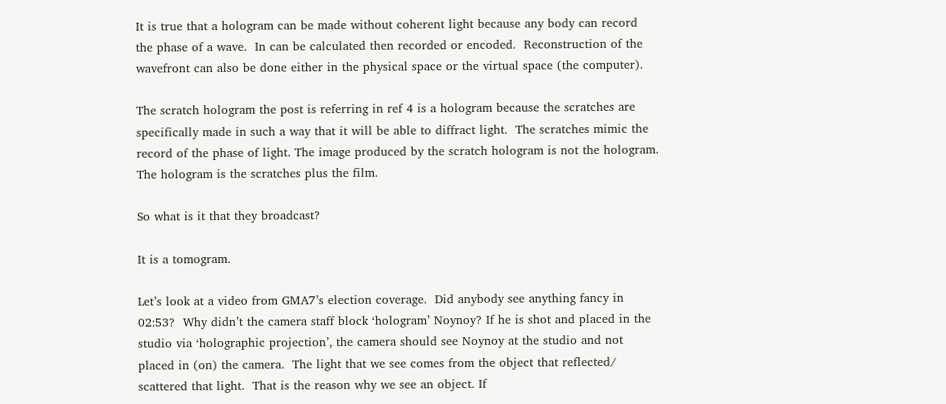It is true that a hologram can be made without coherent light because any body can record the phase of a wave.  In can be calculated then recorded or encoded.  Reconstruction of the wavefront can also be done either in the physical space or the virtual space (the computer).

The scratch hologram the post is referring in ref 4 is a hologram because the scratches are specifically made in such a way that it will be able to diffract light.  The scratches mimic the record of the phase of light. The image produced by the scratch hologram is not the hologram.  The hologram is the scratches plus the film.

So what is it that they broadcast?

It is a tomogram.

Let’s look at a video from GMA7’s election coverage.  Did anybody see anything fancy in 02:53?  Why didn’t the camera staff block ‘hologram’ Noynoy? If he is shot and placed in the studio via ‘holographic projection’, the camera should see Noynoy at the studio and not placed in (on) the camera.  The light that we see comes from the object that reflected/ scattered that light.  That is the reason why we see an object. If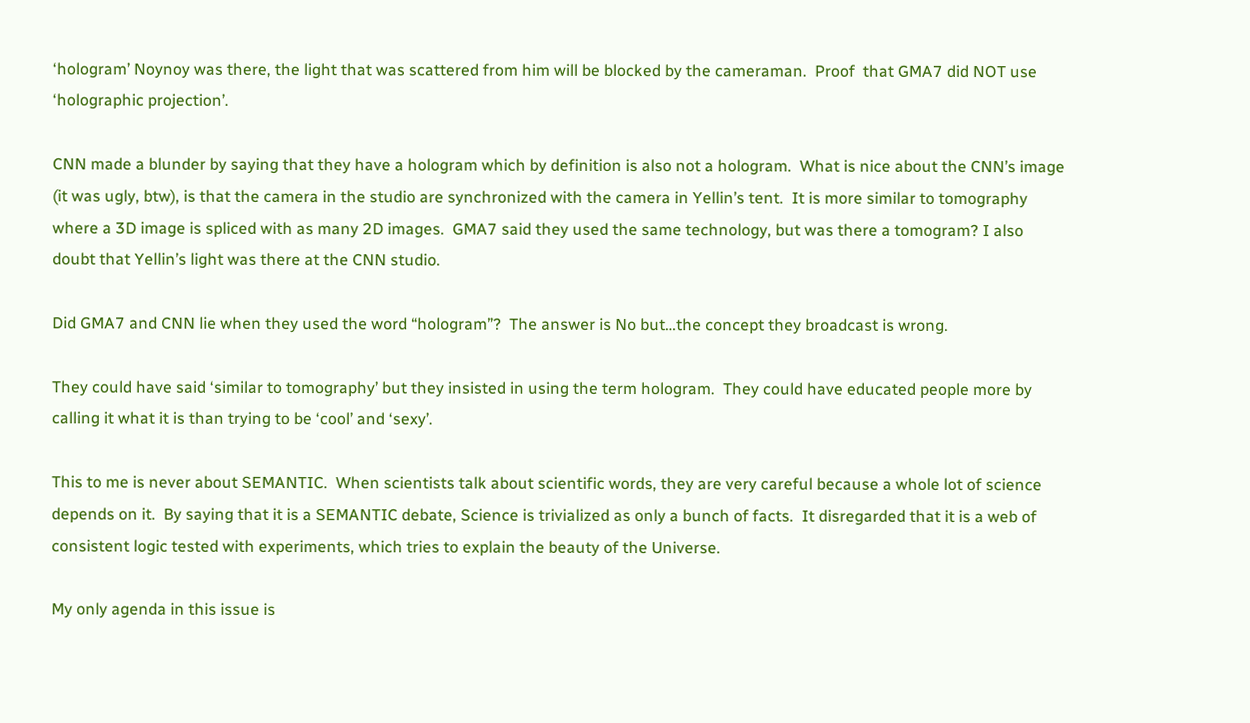‘hologram’ Noynoy was there, the light that was scattered from him will be blocked by the cameraman.  Proof  that GMA7 did NOT use ‘holographic projection’.

CNN made a blunder by saying that they have a hologram which by definition is also not a hologram.  What is nice about the CNN’s image (it was ugly, btw), is that the camera in the studio are synchronized with the camera in Yellin’s tent.  It is more similar to tomography where a 3D image is spliced with as many 2D images.  GMA7 said they used the same technology, but was there a tomogram? I also doubt that Yellin’s light was there at the CNN studio.

Did GMA7 and CNN lie when they used the word “hologram”?  The answer is No but…the concept they broadcast is wrong.

They could have said ‘similar to tomography’ but they insisted in using the term hologram.  They could have educated people more by calling it what it is than trying to be ‘cool’ and ‘sexy’.

This to me is never about SEMANTIC.  When scientists talk about scientific words, they are very careful because a whole lot of science depends on it.  By saying that it is a SEMANTIC debate, Science is trivialized as only a bunch of facts.  It disregarded that it is a web of consistent logic tested with experiments, which tries to explain the beauty of the Universe.

My only agenda in this issue is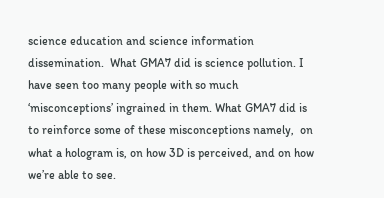science education and science information dissemination.  What GMA7 did is science pollution. I have seen too many people with so much ‘misconceptions’ ingrained in them. What GMA7 did is to reinforce some of these misconceptions namely,  on what a hologram is, on how 3D is perceived, and on how we’re able to see.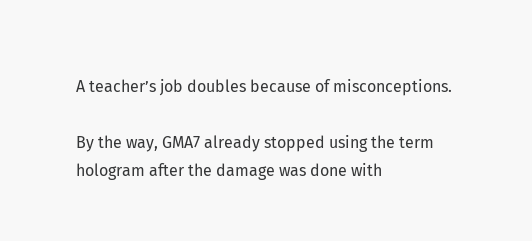A teacher’s job doubles because of misconceptions.

By the way, GMA7 already stopped using the term hologram after the damage was done with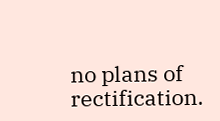no plans of rectification.